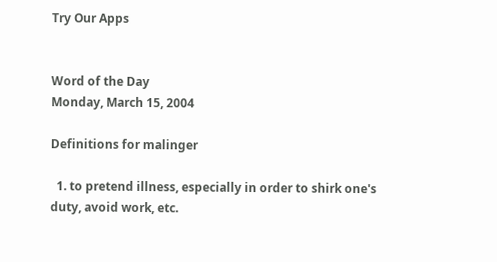Try Our Apps


Word of the Day
Monday, March 15, 2004

Definitions for malinger

  1. to pretend illness, especially in order to shirk one's duty, avoid work, etc.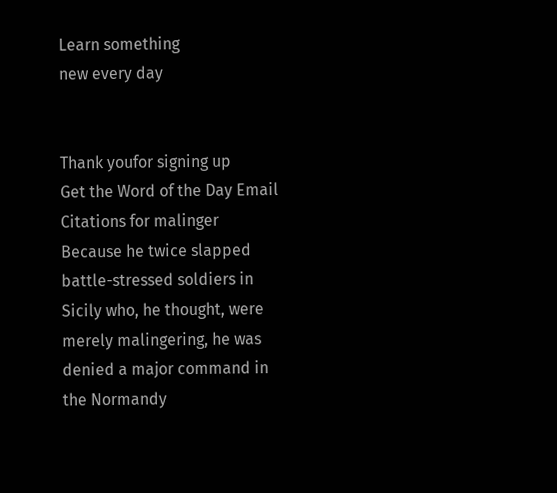Learn something
new every day


Thank youfor signing up
Get the Word of the Day Email
Citations for malinger
Because he twice slapped battle-stressed soldiers in Sicily who, he thought, were merely malingering, he was denied a major command in the Normandy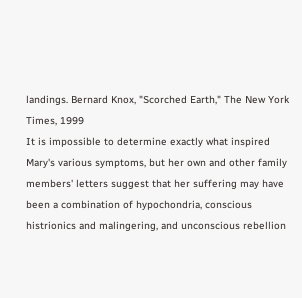landings. Bernard Knox, "Scorched Earth," The New York Times, 1999
It is impossible to determine exactly what inspired Mary's various symptoms, but her own and other family members' letters suggest that her suffering may have been a combination of hypochondria, conscious histrionics and malingering, and unconscious rebellion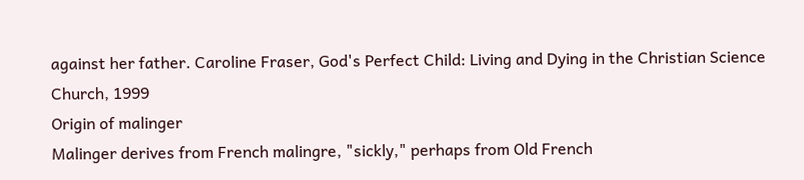against her father. Caroline Fraser, God's Perfect Child: Living and Dying in the Christian Science Church, 1999
Origin of malinger
Malinger derives from French malingre, "sickly," perhaps from Old French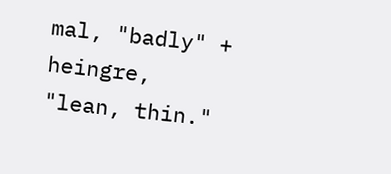mal, "badly" + heingre, "lean, thin."